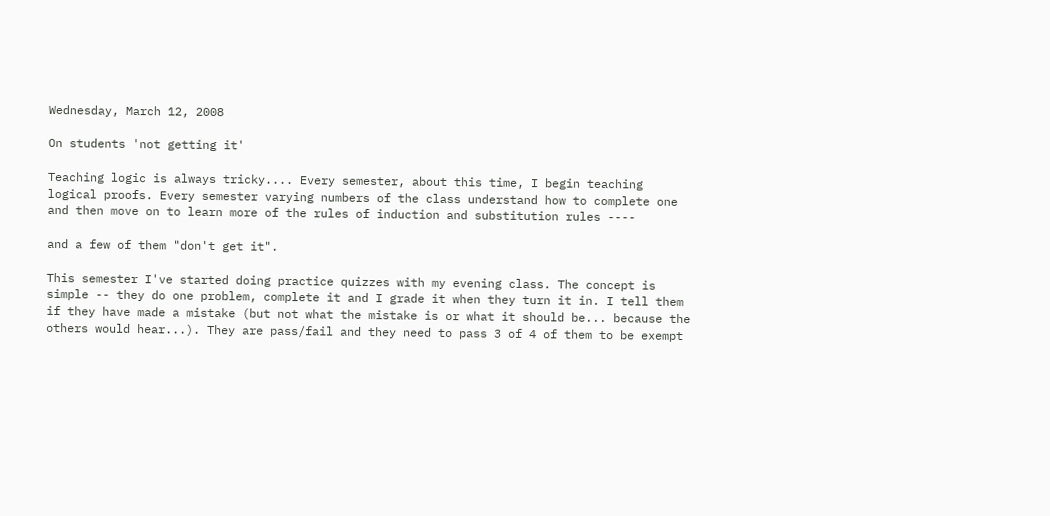Wednesday, March 12, 2008

On students 'not getting it'

Teaching logic is always tricky.... Every semester, about this time, I begin teaching logical proofs. Every semester varying numbers of the class understand how to complete one and then move on to learn more of the rules of induction and substitution rules ----

and a few of them "don't get it".

This semester I've started doing practice quizzes with my evening class. The concept is simple -- they do one problem, complete it and I grade it when they turn it in. I tell them if they have made a mistake (but not what the mistake is or what it should be... because the others would hear...). They are pass/fail and they need to pass 3 of 4 of them to be exempt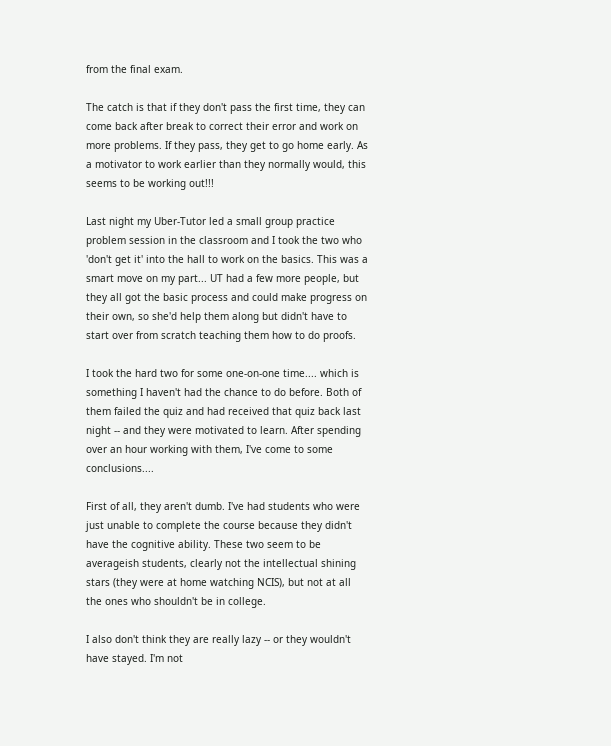from the final exam.

The catch is that if they don't pass the first time, they can come back after break to correct their error and work on more problems. If they pass, they get to go home early. As a motivator to work earlier than they normally would, this seems to be working out!!!

Last night my Uber-Tutor led a small group practice problem session in the classroom and I took the two who 'don't get it' into the hall to work on the basics. This was a smart move on my part... UT had a few more people, but they all got the basic process and could make progress on their own, so she'd help them along but didn't have to start over from scratch teaching them how to do proofs.

I took the hard two for some one-on-one time.... which is something I haven't had the chance to do before. Both of them failed the quiz and had received that quiz back last night -- and they were motivated to learn. After spending over an hour working with them, I've come to some conclusions....

First of all, they aren't dumb. I've had students who were just unable to complete the course because they didn't have the cognitive ability. These two seem to be averageish students, clearly not the intellectual shining stars (they were at home watching NCIS), but not at all the ones who shouldn't be in college.

I also don't think they are really lazy -- or they wouldn't have stayed. I'm not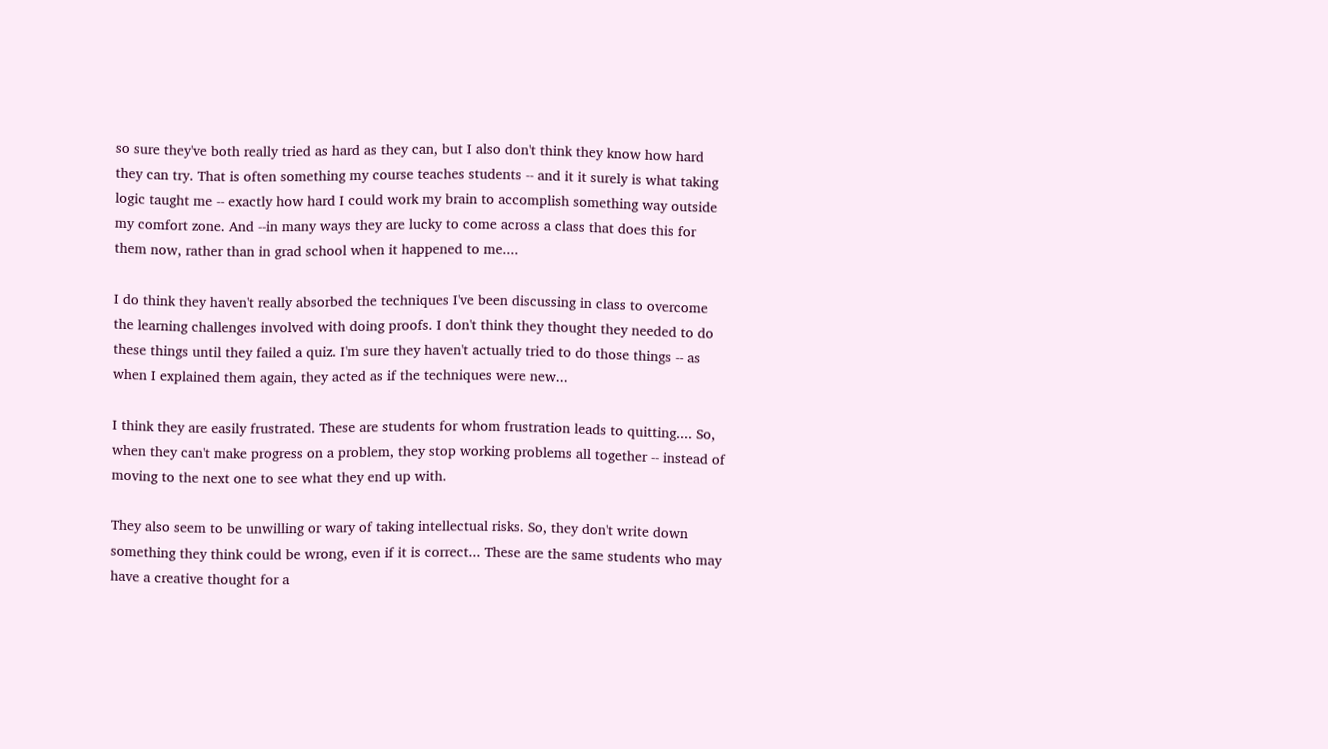so sure they've both really tried as hard as they can, but I also don't think they know how hard they can try. That is often something my course teaches students -- and it it surely is what taking logic taught me -- exactly how hard I could work my brain to accomplish something way outside my comfort zone. And --in many ways they are lucky to come across a class that does this for them now, rather than in grad school when it happened to me....

I do think they haven't really absorbed the techniques I've been discussing in class to overcome the learning challenges involved with doing proofs. I don't think they thought they needed to do these things until they failed a quiz. I'm sure they haven't actually tried to do those things -- as when I explained them again, they acted as if the techniques were new...

I think they are easily frustrated. These are students for whom frustration leads to quitting.... So, when they can't make progress on a problem, they stop working problems all together -- instead of moving to the next one to see what they end up with.

They also seem to be unwilling or wary of taking intellectual risks. So, they don't write down something they think could be wrong, even if it is correct... These are the same students who may have a creative thought for a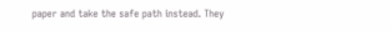paper and take the safe path instead. They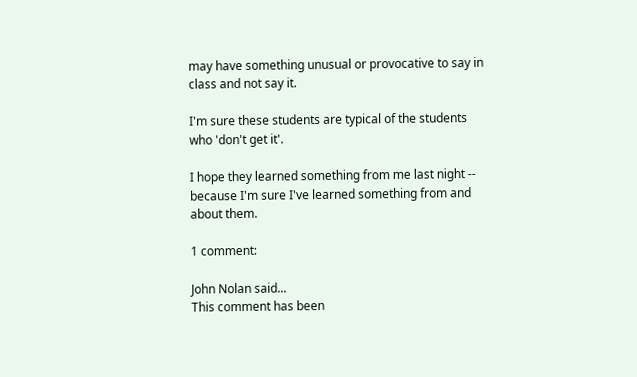may have something unusual or provocative to say in class and not say it.

I'm sure these students are typical of the students who 'don't get it'.

I hope they learned something from me last night -- because I'm sure I've learned something from and about them.

1 comment:

John Nolan said...
This comment has been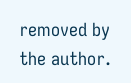removed by the author.